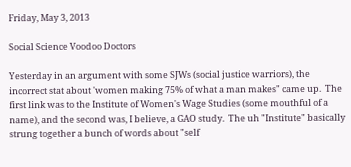Friday, May 3, 2013

Social Science Voodoo Doctors

Yesterday in an argument with some SJWs (social justice warriors), the incorrect stat about 'women making 75% of what a man makes" came up.  The first link was to the Institute of Women's Wage Studies (some mouthful of a name), and the second was, I believe, a GAO study.  The uh "Institute" basically strung together a bunch of words about "self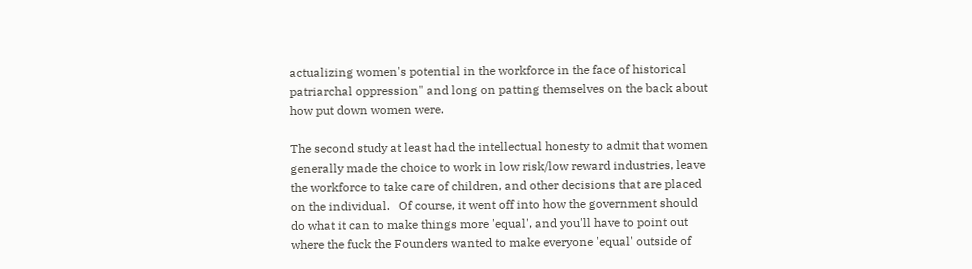actualizing women's potential in the workforce in the face of historical patriarchal oppression" and long on patting themselves on the back about how put down women were.

The second study at least had the intellectual honesty to admit that women generally made the choice to work in low risk/low reward industries, leave the workforce to take care of children, and other decisions that are placed on the individual.   Of course, it went off into how the government should do what it can to make things more 'equal', and you'll have to point out where the fuck the Founders wanted to make everyone 'equal' outside of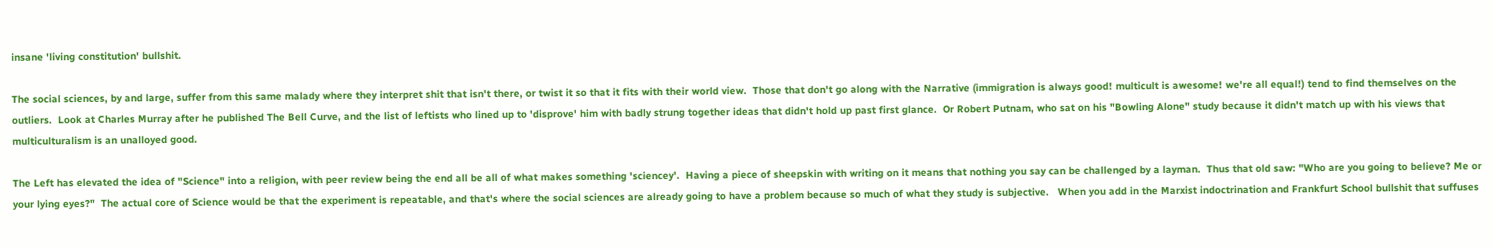insane 'living constitution' bullshit.

The social sciences, by and large, suffer from this same malady where they interpret shit that isn't there, or twist it so that it fits with their world view.  Those that don't go along with the Narrative (immigration is always good! multicult is awesome! we're all equal!) tend to find themselves on the outliers.  Look at Charles Murray after he published The Bell Curve, and the list of leftists who lined up to 'disprove' him with badly strung together ideas that didn't hold up past first glance.  Or Robert Putnam, who sat on his "Bowling Alone" study because it didn't match up with his views that multiculturalism is an unalloyed good.

The Left has elevated the idea of "Science" into a religion, with peer review being the end all be all of what makes something 'sciencey'.  Having a piece of sheepskin with writing on it means that nothing you say can be challenged by a layman.  Thus that old saw: "Who are you going to believe? Me or your lying eyes?"  The actual core of Science would be that the experiment is repeatable, and that's where the social sciences are already going to have a problem because so much of what they study is subjective.   When you add in the Marxist indoctrination and Frankfurt School bullshit that suffuses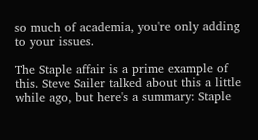so much of academia, you're only adding to your issues.

The Staple affair is a prime example of this. Steve Sailer talked about this a little while ago, but here's a summary: Staple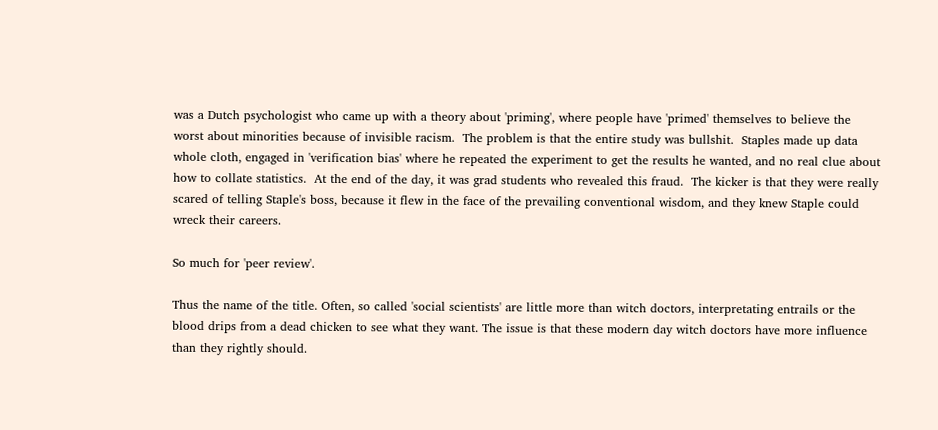was a Dutch psychologist who came up with a theory about 'priming', where people have 'primed' themselves to believe the worst about minorities because of invisible racism.  The problem is that the entire study was bullshit.  Staples made up data whole cloth, engaged in 'verification bias' where he repeated the experiment to get the results he wanted, and no real clue about how to collate statistics.  At the end of the day, it was grad students who revealed this fraud.  The kicker is that they were really scared of telling Staple's boss, because it flew in the face of the prevailing conventional wisdom, and they knew Staple could wreck their careers.

So much for 'peer review'.

Thus the name of the title. Often, so called 'social scientists' are little more than witch doctors, interpretating entrails or the blood drips from a dead chicken to see what they want. The issue is that these modern day witch doctors have more influence than they rightly should.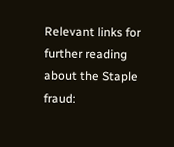Relevant links for further reading about the Staple fraud: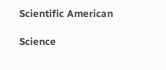Scientific American

Science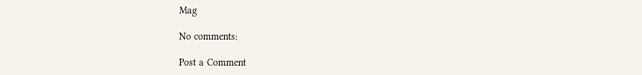Mag

No comments:

Post a Comment